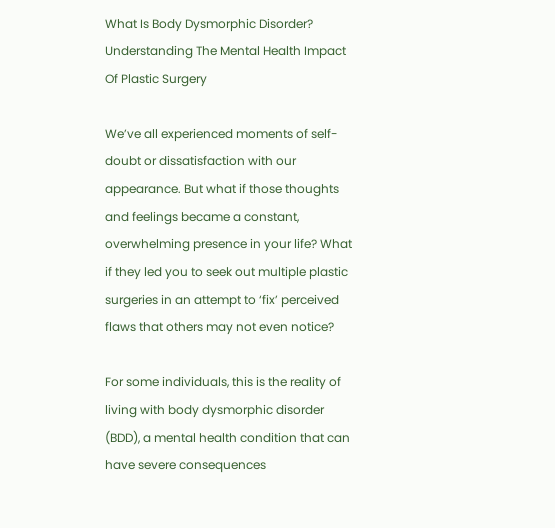What Is Body Dysmorphic Disorder? Understanding The Mental Health Impact Of Plastic Surgery

We’ve all experienced moments of self-doubt or dissatisfaction with our appearance. But what if those thoughts and feelings became a constant, overwhelming presence in your life? What if they led you to seek out multiple plastic surgeries in an attempt to ‘fix’ perceived flaws that others may not even notice?

For some individuals, this is the reality of living with body dysmorphic disorder (BDD), a mental health condition that can have severe consequences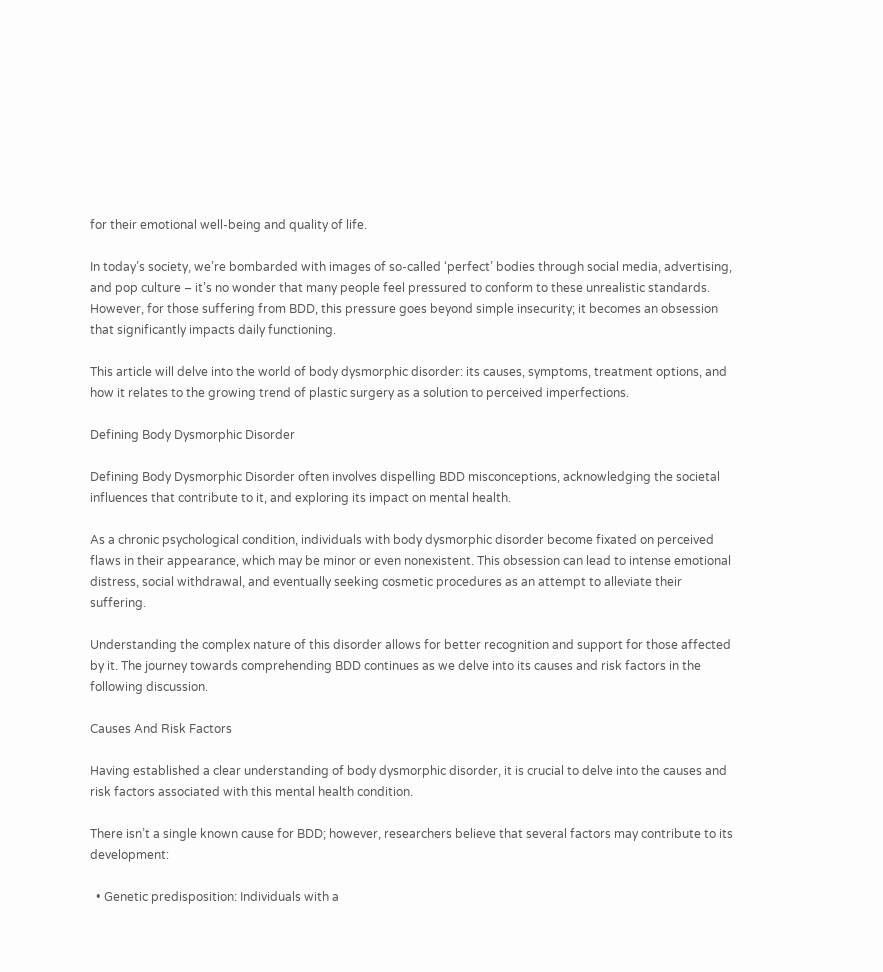for their emotional well-being and quality of life.

In today’s society, we’re bombarded with images of so-called ‘perfect’ bodies through social media, advertising, and pop culture – it’s no wonder that many people feel pressured to conform to these unrealistic standards. However, for those suffering from BDD, this pressure goes beyond simple insecurity; it becomes an obsession that significantly impacts daily functioning.

This article will delve into the world of body dysmorphic disorder: its causes, symptoms, treatment options, and how it relates to the growing trend of plastic surgery as a solution to perceived imperfections.

Defining Body Dysmorphic Disorder

Defining Body Dysmorphic Disorder often involves dispelling BDD misconceptions, acknowledging the societal influences that contribute to it, and exploring its impact on mental health.

As a chronic psychological condition, individuals with body dysmorphic disorder become fixated on perceived flaws in their appearance, which may be minor or even nonexistent. This obsession can lead to intense emotional distress, social withdrawal, and eventually seeking cosmetic procedures as an attempt to alleviate their suffering.

Understanding the complex nature of this disorder allows for better recognition and support for those affected by it. The journey towards comprehending BDD continues as we delve into its causes and risk factors in the following discussion.

Causes And Risk Factors

Having established a clear understanding of body dysmorphic disorder, it is crucial to delve into the causes and risk factors associated with this mental health condition.

There isn’t a single known cause for BDD; however, researchers believe that several factors may contribute to its development:

  • Genetic predisposition: Individuals with a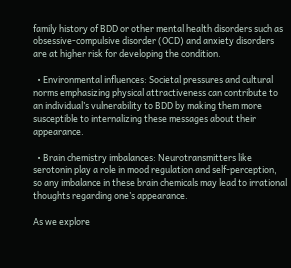family history of BDD or other mental health disorders such as obsessive-compulsive disorder (OCD) and anxiety disorders are at higher risk for developing the condition.

  • Environmental influences: Societal pressures and cultural norms emphasizing physical attractiveness can contribute to an individual’s vulnerability to BDD by making them more susceptible to internalizing these messages about their appearance.

  • Brain chemistry imbalances: Neurotransmitters like serotonin play a role in mood regulation and self-perception, so any imbalance in these brain chemicals may lead to irrational thoughts regarding one’s appearance.

As we explore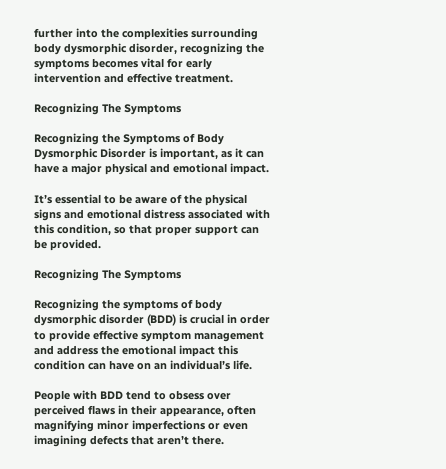further into the complexities surrounding body dysmorphic disorder, recognizing the symptoms becomes vital for early intervention and effective treatment.

Recognizing The Symptoms

Recognizing the Symptoms of Body Dysmorphic Disorder is important, as it can have a major physical and emotional impact.

It’s essential to be aware of the physical signs and emotional distress associated with this condition, so that proper support can be provided.

Recognizing The Symptoms

Recognizing the symptoms of body dysmorphic disorder (BDD) is crucial in order to provide effective symptom management and address the emotional impact this condition can have on an individual’s life.

People with BDD tend to obsess over perceived flaws in their appearance, often magnifying minor imperfections or even imagining defects that aren’t there.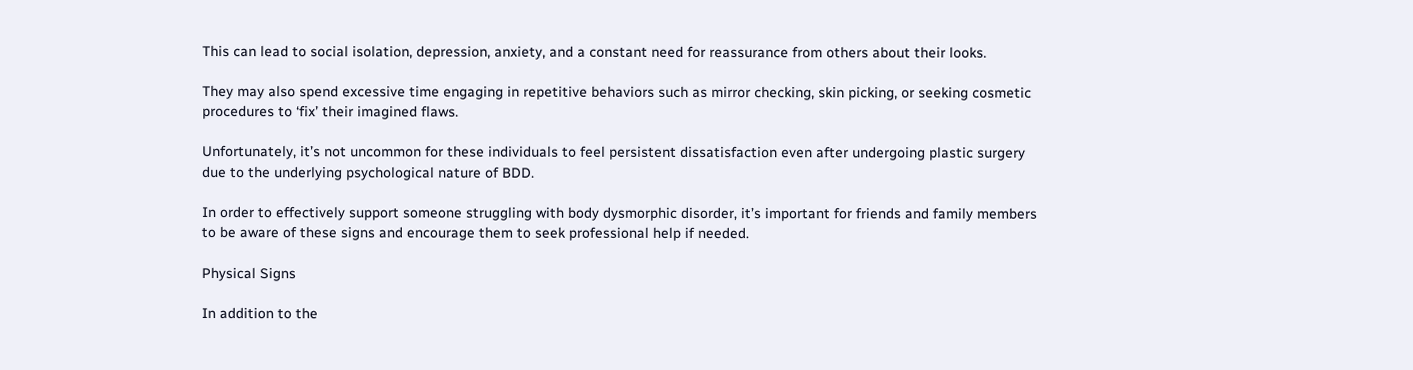This can lead to social isolation, depression, anxiety, and a constant need for reassurance from others about their looks.

They may also spend excessive time engaging in repetitive behaviors such as mirror checking, skin picking, or seeking cosmetic procedures to ‘fix’ their imagined flaws.

Unfortunately, it’s not uncommon for these individuals to feel persistent dissatisfaction even after undergoing plastic surgery due to the underlying psychological nature of BDD.

In order to effectively support someone struggling with body dysmorphic disorder, it’s important for friends and family members to be aware of these signs and encourage them to seek professional help if needed.

Physical Signs

In addition to the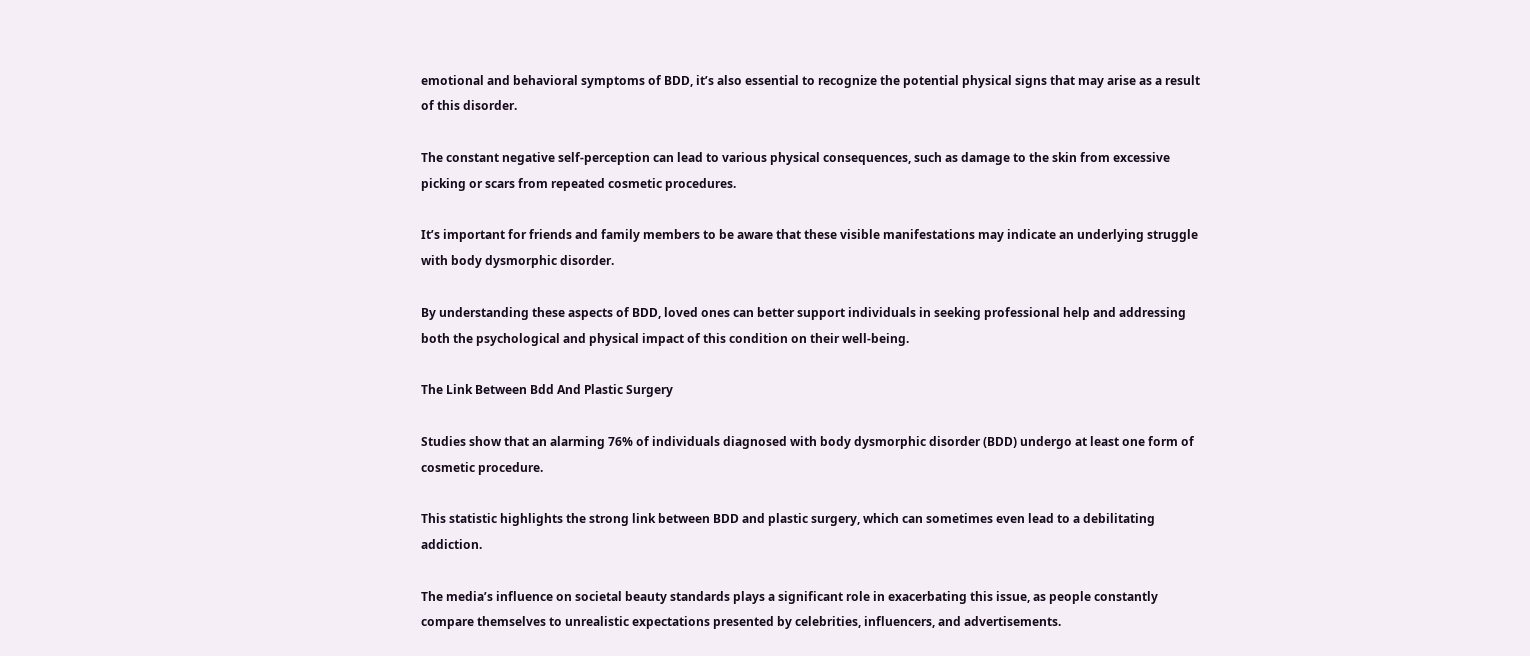emotional and behavioral symptoms of BDD, it’s also essential to recognize the potential physical signs that may arise as a result of this disorder.

The constant negative self-perception can lead to various physical consequences, such as damage to the skin from excessive picking or scars from repeated cosmetic procedures.

It’s important for friends and family members to be aware that these visible manifestations may indicate an underlying struggle with body dysmorphic disorder.

By understanding these aspects of BDD, loved ones can better support individuals in seeking professional help and addressing both the psychological and physical impact of this condition on their well-being.

The Link Between Bdd And Plastic Surgery

Studies show that an alarming 76% of individuals diagnosed with body dysmorphic disorder (BDD) undergo at least one form of cosmetic procedure.

This statistic highlights the strong link between BDD and plastic surgery, which can sometimes even lead to a debilitating addiction.

The media’s influence on societal beauty standards plays a significant role in exacerbating this issue, as people constantly compare themselves to unrealistic expectations presented by celebrities, influencers, and advertisements.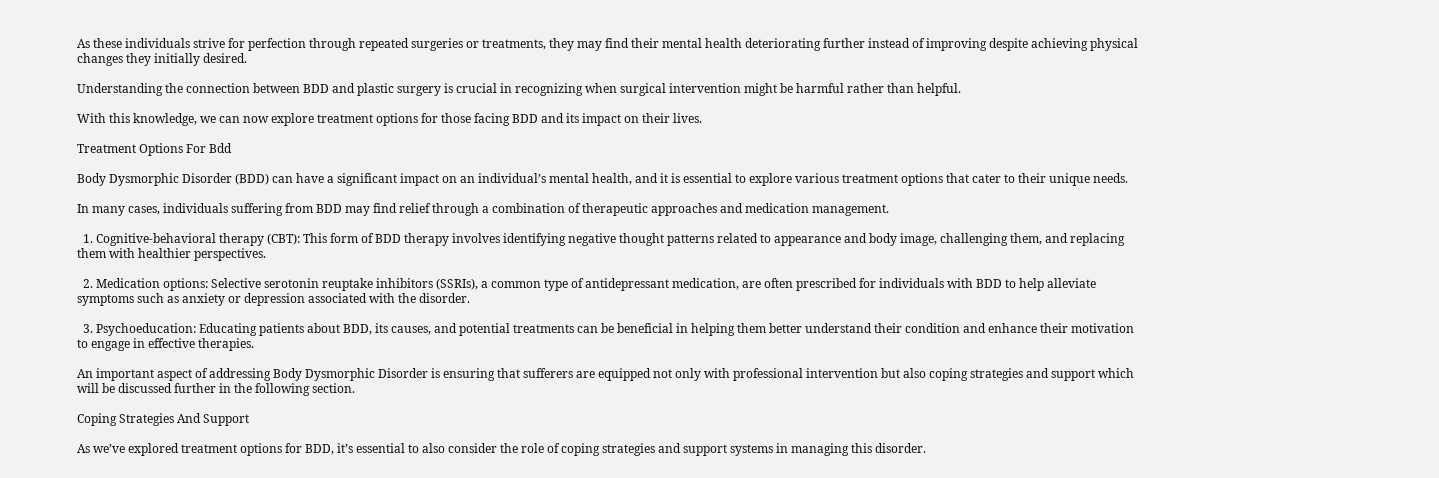As these individuals strive for perfection through repeated surgeries or treatments, they may find their mental health deteriorating further instead of improving despite achieving physical changes they initially desired.

Understanding the connection between BDD and plastic surgery is crucial in recognizing when surgical intervention might be harmful rather than helpful.

With this knowledge, we can now explore treatment options for those facing BDD and its impact on their lives.

Treatment Options For Bdd

Body Dysmorphic Disorder (BDD) can have a significant impact on an individual’s mental health, and it is essential to explore various treatment options that cater to their unique needs.

In many cases, individuals suffering from BDD may find relief through a combination of therapeutic approaches and medication management.

  1. Cognitive-behavioral therapy (CBT): This form of BDD therapy involves identifying negative thought patterns related to appearance and body image, challenging them, and replacing them with healthier perspectives.

  2. Medication options: Selective serotonin reuptake inhibitors (SSRIs), a common type of antidepressant medication, are often prescribed for individuals with BDD to help alleviate symptoms such as anxiety or depression associated with the disorder.

  3. Psychoeducation: Educating patients about BDD, its causes, and potential treatments can be beneficial in helping them better understand their condition and enhance their motivation to engage in effective therapies.

An important aspect of addressing Body Dysmorphic Disorder is ensuring that sufferers are equipped not only with professional intervention but also coping strategies and support which will be discussed further in the following section.

Coping Strategies And Support

As we’ve explored treatment options for BDD, it’s essential to also consider the role of coping strategies and support systems in managing this disorder.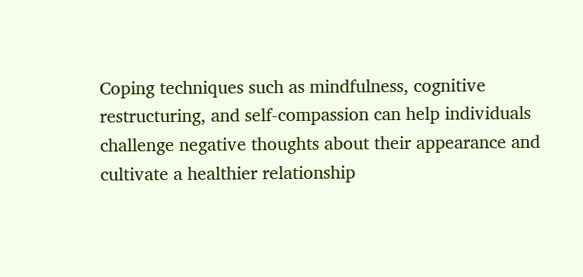Coping techniques such as mindfulness, cognitive restructuring, and self-compassion can help individuals challenge negative thoughts about their appearance and cultivate a healthier relationship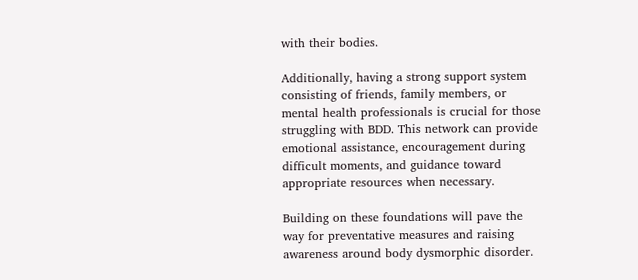with their bodies.

Additionally, having a strong support system consisting of friends, family members, or mental health professionals is crucial for those struggling with BDD. This network can provide emotional assistance, encouragement during difficult moments, and guidance toward appropriate resources when necessary.

Building on these foundations will pave the way for preventative measures and raising awareness around body dysmorphic disorder.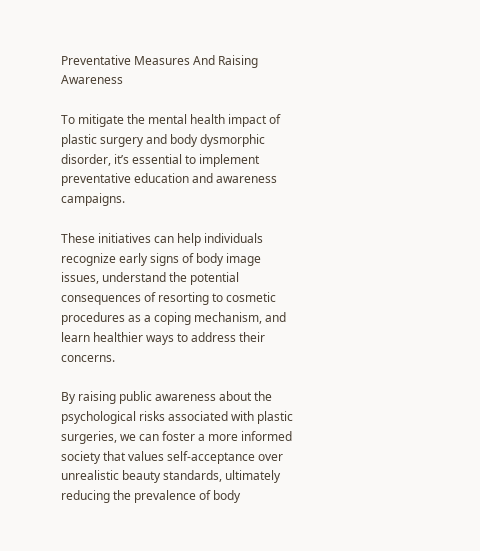Preventative Measures And Raising Awareness

To mitigate the mental health impact of plastic surgery and body dysmorphic disorder, it’s essential to implement preventative education and awareness campaigns.

These initiatives can help individuals recognize early signs of body image issues, understand the potential consequences of resorting to cosmetic procedures as a coping mechanism, and learn healthier ways to address their concerns.

By raising public awareness about the psychological risks associated with plastic surgeries, we can foster a more informed society that values self-acceptance over unrealistic beauty standards, ultimately reducing the prevalence of body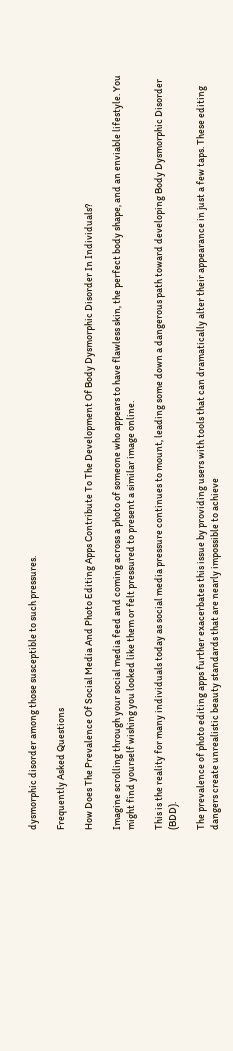dysmorphic disorder among those susceptible to such pressures.

Frequently Asked Questions

How Does The Prevalence Of Social Media And Photo Editing Apps Contribute To The Development Of Body Dysmorphic Disorder In Individuals?

Imagine scrolling through your social media feed and coming across a photo of someone who appears to have flawless skin, the perfect body shape, and an enviable lifestyle. You might find yourself wishing you looked like them or felt pressured to present a similar image online.

This is the reality for many individuals today as social media pressure continues to mount, leading some down a dangerous path toward developing Body Dysmorphic Disorder (BDD).

The prevalence of photo editing apps further exacerbates this issue by providing users with tools that can dramatically alter their appearance in just a few taps. These editing dangers create unrealistic beauty standards that are nearly impossible to achieve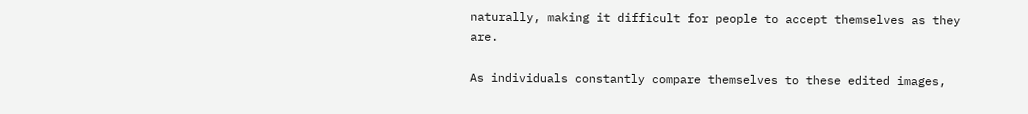naturally, making it difficult for people to accept themselves as they are.

As individuals constantly compare themselves to these edited images,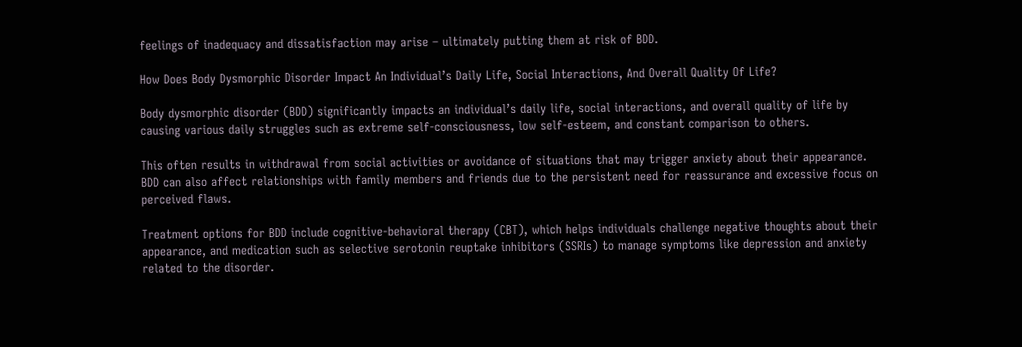feelings of inadequacy and dissatisfaction may arise – ultimately putting them at risk of BDD.

How Does Body Dysmorphic Disorder Impact An Individual’s Daily Life, Social Interactions, And Overall Quality Of Life?

Body dysmorphic disorder (BDD) significantly impacts an individual’s daily life, social interactions, and overall quality of life by causing various daily struggles such as extreme self-consciousness, low self-esteem, and constant comparison to others.

This often results in withdrawal from social activities or avoidance of situations that may trigger anxiety about their appearance. BDD can also affect relationships with family members and friends due to the persistent need for reassurance and excessive focus on perceived flaws.

Treatment options for BDD include cognitive-behavioral therapy (CBT), which helps individuals challenge negative thoughts about their appearance, and medication such as selective serotonin reuptake inhibitors (SSRIs) to manage symptoms like depression and anxiety related to the disorder.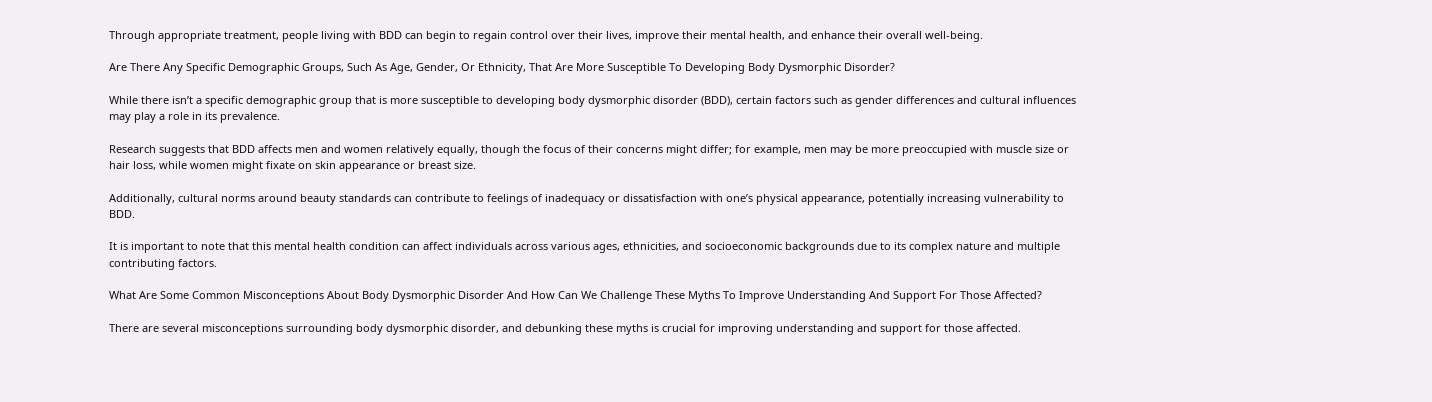Through appropriate treatment, people living with BDD can begin to regain control over their lives, improve their mental health, and enhance their overall well-being.

Are There Any Specific Demographic Groups, Such As Age, Gender, Or Ethnicity, That Are More Susceptible To Developing Body Dysmorphic Disorder?

While there isn’t a specific demographic group that is more susceptible to developing body dysmorphic disorder (BDD), certain factors such as gender differences and cultural influences may play a role in its prevalence.

Research suggests that BDD affects men and women relatively equally, though the focus of their concerns might differ; for example, men may be more preoccupied with muscle size or hair loss, while women might fixate on skin appearance or breast size.

Additionally, cultural norms around beauty standards can contribute to feelings of inadequacy or dissatisfaction with one’s physical appearance, potentially increasing vulnerability to BDD.

It is important to note that this mental health condition can affect individuals across various ages, ethnicities, and socioeconomic backgrounds due to its complex nature and multiple contributing factors.

What Are Some Common Misconceptions About Body Dysmorphic Disorder And How Can We Challenge These Myths To Improve Understanding And Support For Those Affected?

There are several misconceptions surrounding body dysmorphic disorder, and debunking these myths is crucial for improving understanding and support for those affected.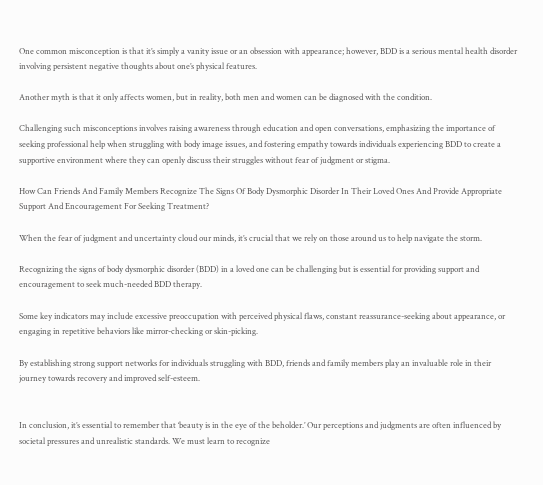One common misconception is that it’s simply a vanity issue or an obsession with appearance; however, BDD is a serious mental health disorder involving persistent negative thoughts about one’s physical features.

Another myth is that it only affects women, but in reality, both men and women can be diagnosed with the condition.

Challenging such misconceptions involves raising awareness through education and open conversations, emphasizing the importance of seeking professional help when struggling with body image issues, and fostering empathy towards individuals experiencing BDD to create a supportive environment where they can openly discuss their struggles without fear of judgment or stigma.

How Can Friends And Family Members Recognize The Signs Of Body Dysmorphic Disorder In Their Loved Ones And Provide Appropriate Support And Encouragement For Seeking Treatment?

When the fear of judgment and uncertainty cloud our minds, it’s crucial that we rely on those around us to help navigate the storm.

Recognizing the signs of body dysmorphic disorder (BDD) in a loved one can be challenging but is essential for providing support and encouragement to seek much-needed BDD therapy.

Some key indicators may include excessive preoccupation with perceived physical flaws, constant reassurance-seeking about appearance, or engaging in repetitive behaviors like mirror-checking or skin-picking.

By establishing strong support networks for individuals struggling with BDD, friends and family members play an invaluable role in their journey towards recovery and improved self-esteem.


In conclusion, it’s essential to remember that ‘beauty is in the eye of the beholder.’ Our perceptions and judgments are often influenced by societal pressures and unrealistic standards. We must learn to recognize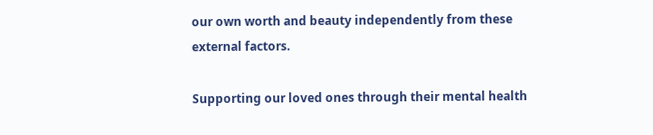our own worth and beauty independently from these external factors.

Supporting our loved ones through their mental health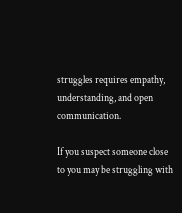struggles requires empathy, understanding, and open communication.

If you suspect someone close to you may be struggling with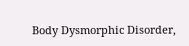Body Dysmorphic Disorder,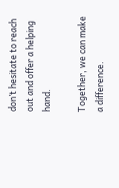don’t hesitate to reach out and offer a helping hand.

Together, we can make a difference.